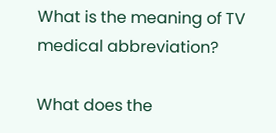What is the meaning of TV medical abbreviation?

What does the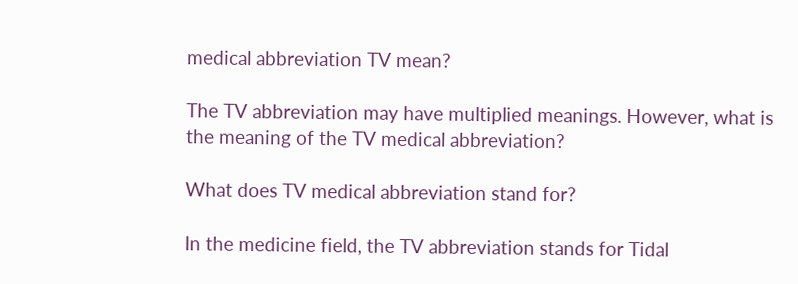medical abbreviation TV mean?

The TV abbreviation may have multiplied meanings. However, what is the meaning of the TV medical abbreviation?

What does TV medical abbreviation stand for?

In the medicine field, the TV abbreviation stands for Tidal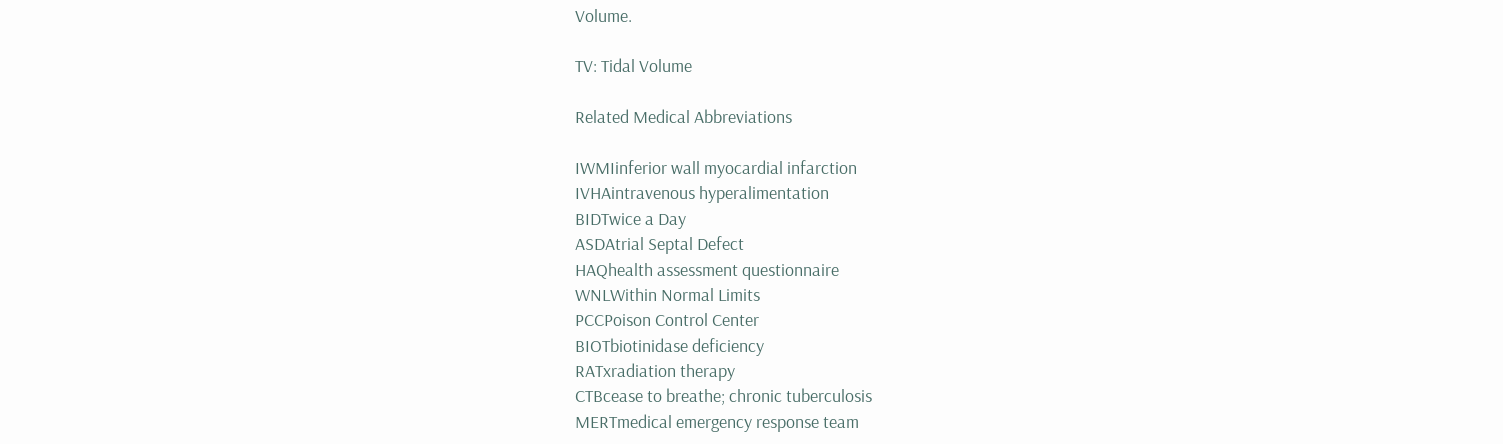Volume.

TV: Tidal Volume

Related Medical Abbreviations

IWMIinferior wall myocardial infarction
IVHAintravenous hyperalimentation
BIDTwice a Day
ASDAtrial Septal Defect
HAQhealth assessment questionnaire
WNLWithin Normal Limits
PCCPoison Control Center
BIOTbiotinidase deficiency
RATxradiation therapy
CTBcease to breathe; chronic tuberculosis
MERTmedical emergency response team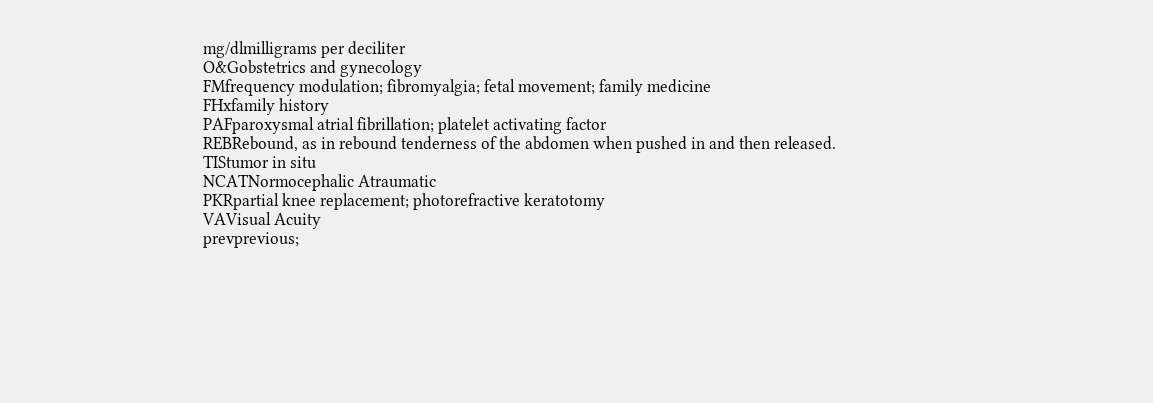mg/dlmilligrams per deciliter
O&Gobstetrics and gynecology
FMfrequency modulation; fibromyalgia; fetal movement; family medicine
FHxfamily history
PAFparoxysmal atrial fibrillation; platelet activating factor
REBRebound, as in rebound tenderness of the abdomen when pushed in and then released.
TIStumor in situ
NCATNormocephalic Atraumatic
PKRpartial knee replacement; photorefractive keratotomy
VAVisual Acuity
prevprevious;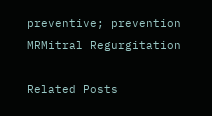preventive; prevention
MRMitral Regurgitation

Related Posts